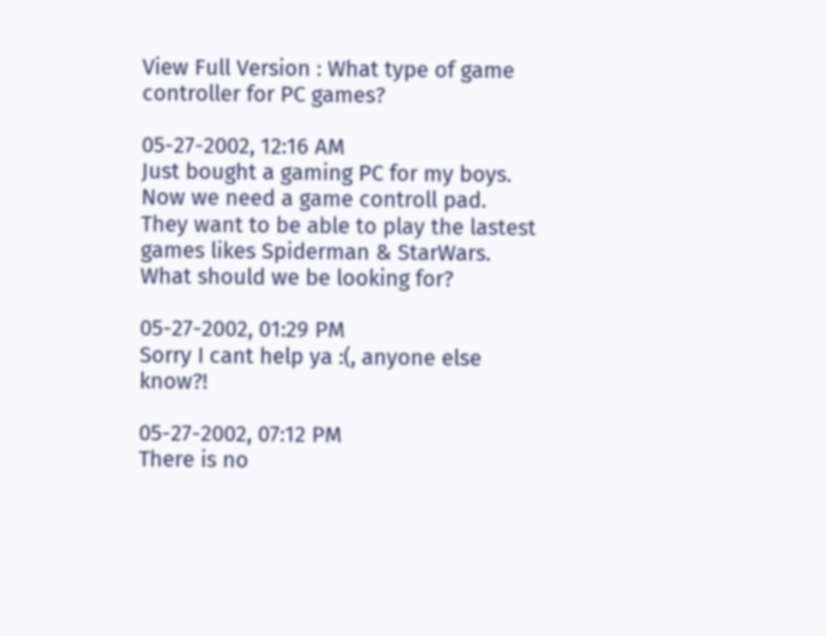View Full Version : What type of game controller for PC games?

05-27-2002, 12:16 AM
Just bought a gaming PC for my boys. Now we need a game controll pad. They want to be able to play the lastest games likes Spiderman & StarWars. What should we be looking for?

05-27-2002, 01:29 PM
Sorry I cant help ya :(, anyone else know?!

05-27-2002, 07:12 PM
There is no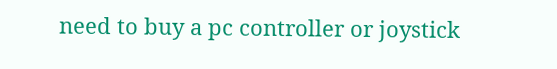need to buy a pc controller or joystick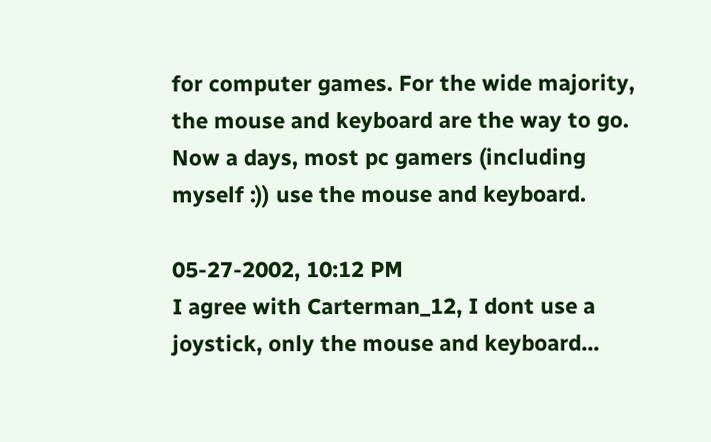for computer games. For the wide majority, the mouse and keyboard are the way to go. Now a days, most pc gamers (including myself :)) use the mouse and keyboard.

05-27-2002, 10:12 PM
I agree with Carterman_12, I dont use a joystick, only the mouse and keyboard...